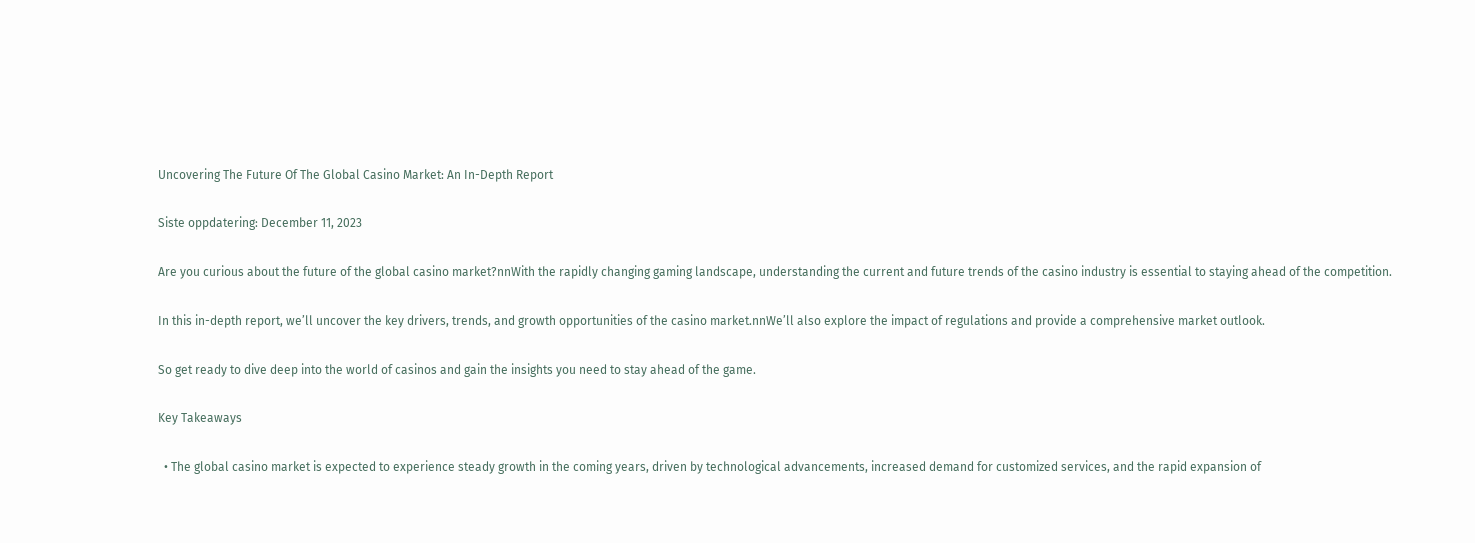Uncovering The Future Of The Global Casino Market: An In-Depth Report

Siste oppdatering: December 11, 2023

Are you curious about the future of the global casino market?nnWith the rapidly changing gaming landscape, understanding the current and future trends of the casino industry is essential to staying ahead of the competition.

In this in-depth report, we’ll uncover the key drivers, trends, and growth opportunities of the casino market.nnWe’ll also explore the impact of regulations and provide a comprehensive market outlook.

So get ready to dive deep into the world of casinos and gain the insights you need to stay ahead of the game.

Key Takeaways

  • The global casino market is expected to experience steady growth in the coming years, driven by technological advancements, increased demand for customized services, and the rapid expansion of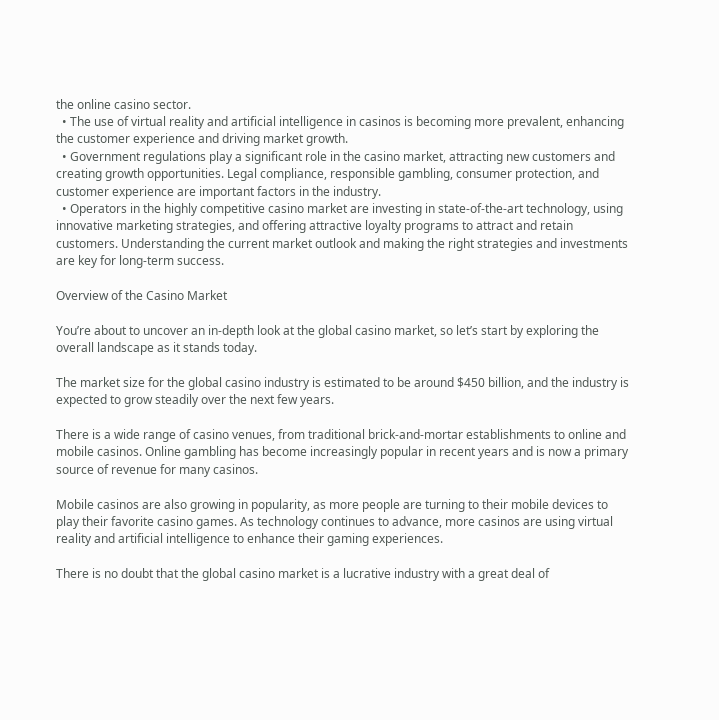the online casino sector.
  • The use of virtual reality and artificial intelligence in casinos is becoming more prevalent, enhancing the customer experience and driving market growth.
  • Government regulations play a significant role in the casino market, attracting new customers and creating growth opportunities. Legal compliance, responsible gambling, consumer protection, and customer experience are important factors in the industry.
  • Operators in the highly competitive casino market are investing in state-of-the-art technology, using innovative marketing strategies, and offering attractive loyalty programs to attract and retain customers. Understanding the current market outlook and making the right strategies and investments are key for long-term success.

Overview of the Casino Market

You’re about to uncover an in-depth look at the global casino market, so let’s start by exploring the overall landscape as it stands today.

The market size for the global casino industry is estimated to be around $450 billion, and the industry is expected to grow steadily over the next few years.

There is a wide range of casino venues, from traditional brick-and-mortar establishments to online and mobile casinos. Online gambling has become increasingly popular in recent years and is now a primary source of revenue for many casinos.

Mobile casinos are also growing in popularity, as more people are turning to their mobile devices to play their favorite casino games. As technology continues to advance, more casinos are using virtual reality and artificial intelligence to enhance their gaming experiences.

There is no doubt that the global casino market is a lucrative industry with a great deal of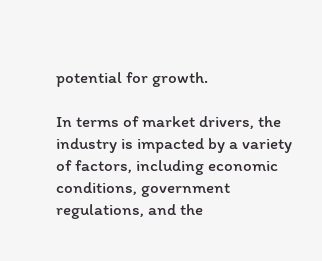potential for growth.

In terms of market drivers, the industry is impacted by a variety of factors, including economic conditions, government regulations, and the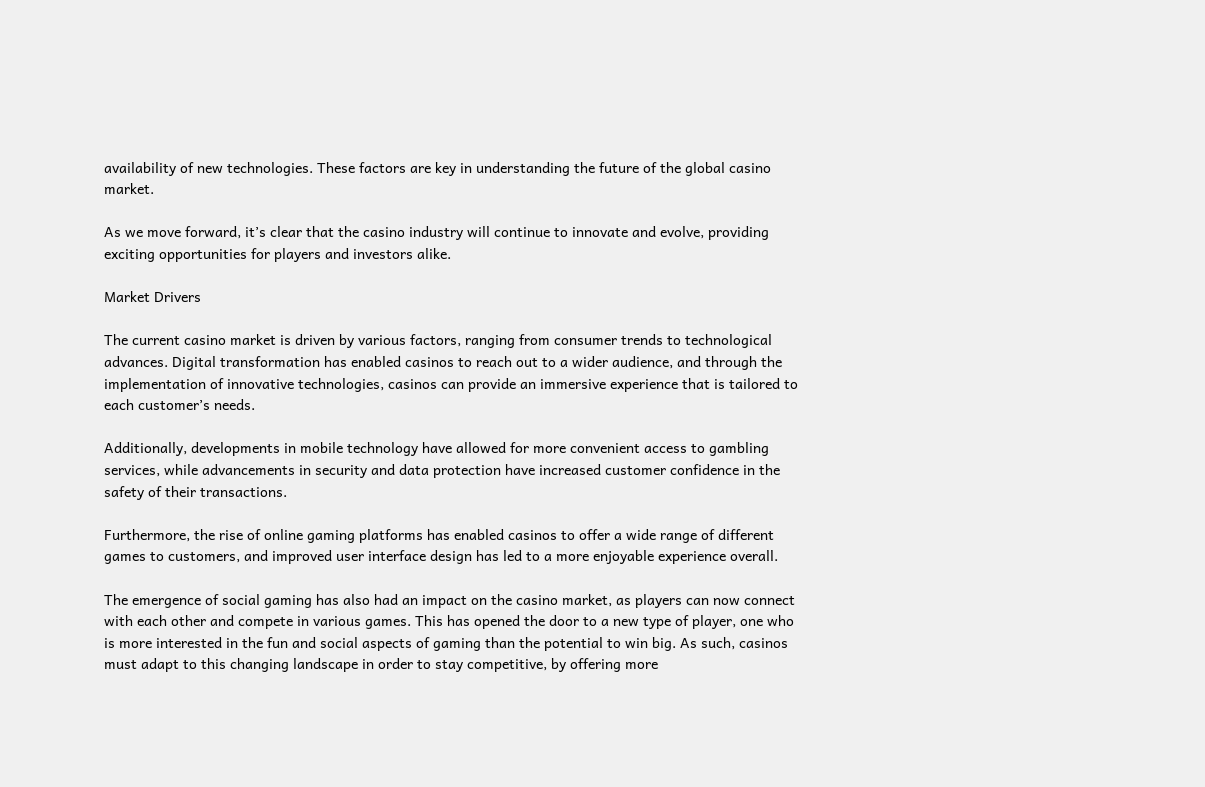availability of new technologies. These factors are key in understanding the future of the global casino market.

As we move forward, it’s clear that the casino industry will continue to innovate and evolve, providing exciting opportunities for players and investors alike.

Market Drivers

The current casino market is driven by various factors, ranging from consumer trends to technological advances. Digital transformation has enabled casinos to reach out to a wider audience, and through the implementation of innovative technologies, casinos can provide an immersive experience that is tailored to each customer’s needs.

Additionally, developments in mobile technology have allowed for more convenient access to gambling services, while advancements in security and data protection have increased customer confidence in the safety of their transactions.

Furthermore, the rise of online gaming platforms has enabled casinos to offer a wide range of different games to customers, and improved user interface design has led to a more enjoyable experience overall.

The emergence of social gaming has also had an impact on the casino market, as players can now connect with each other and compete in various games. This has opened the door to a new type of player, one who is more interested in the fun and social aspects of gaming than the potential to win big. As such, casinos must adapt to this changing landscape in order to stay competitive, by offering more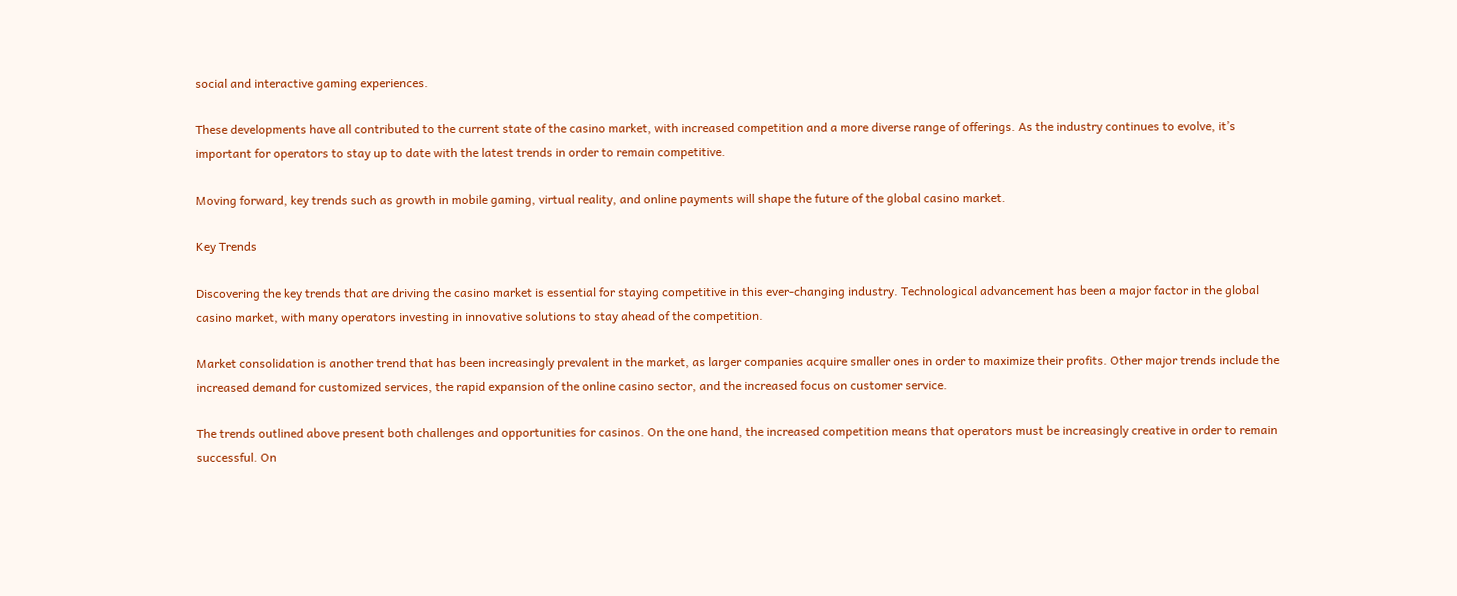social and interactive gaming experiences.

These developments have all contributed to the current state of the casino market, with increased competition and a more diverse range of offerings. As the industry continues to evolve, it’s important for operators to stay up to date with the latest trends in order to remain competitive.

Moving forward, key trends such as growth in mobile gaming, virtual reality, and online payments will shape the future of the global casino market.

Key Trends

Discovering the key trends that are driving the casino market is essential for staying competitive in this ever-changing industry. Technological advancement has been a major factor in the global casino market, with many operators investing in innovative solutions to stay ahead of the competition.

Market consolidation is another trend that has been increasingly prevalent in the market, as larger companies acquire smaller ones in order to maximize their profits. Other major trends include the increased demand for customized services, the rapid expansion of the online casino sector, and the increased focus on customer service.

The trends outlined above present both challenges and opportunities for casinos. On the one hand, the increased competition means that operators must be increasingly creative in order to remain successful. On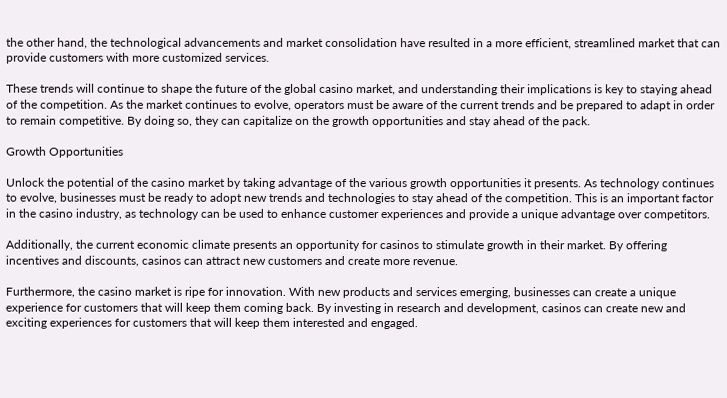the other hand, the technological advancements and market consolidation have resulted in a more efficient, streamlined market that can provide customers with more customized services.

These trends will continue to shape the future of the global casino market, and understanding their implications is key to staying ahead of the competition. As the market continues to evolve, operators must be aware of the current trends and be prepared to adapt in order to remain competitive. By doing so, they can capitalize on the growth opportunities and stay ahead of the pack.

Growth Opportunities

Unlock the potential of the casino market by taking advantage of the various growth opportunities it presents. As technology continues to evolve, businesses must be ready to adopt new trends and technologies to stay ahead of the competition. This is an important factor in the casino industry, as technology can be used to enhance customer experiences and provide a unique advantage over competitors.

Additionally, the current economic climate presents an opportunity for casinos to stimulate growth in their market. By offering incentives and discounts, casinos can attract new customers and create more revenue.

Furthermore, the casino market is ripe for innovation. With new products and services emerging, businesses can create a unique experience for customers that will keep them coming back. By investing in research and development, casinos can create new and exciting experiences for customers that will keep them interested and engaged.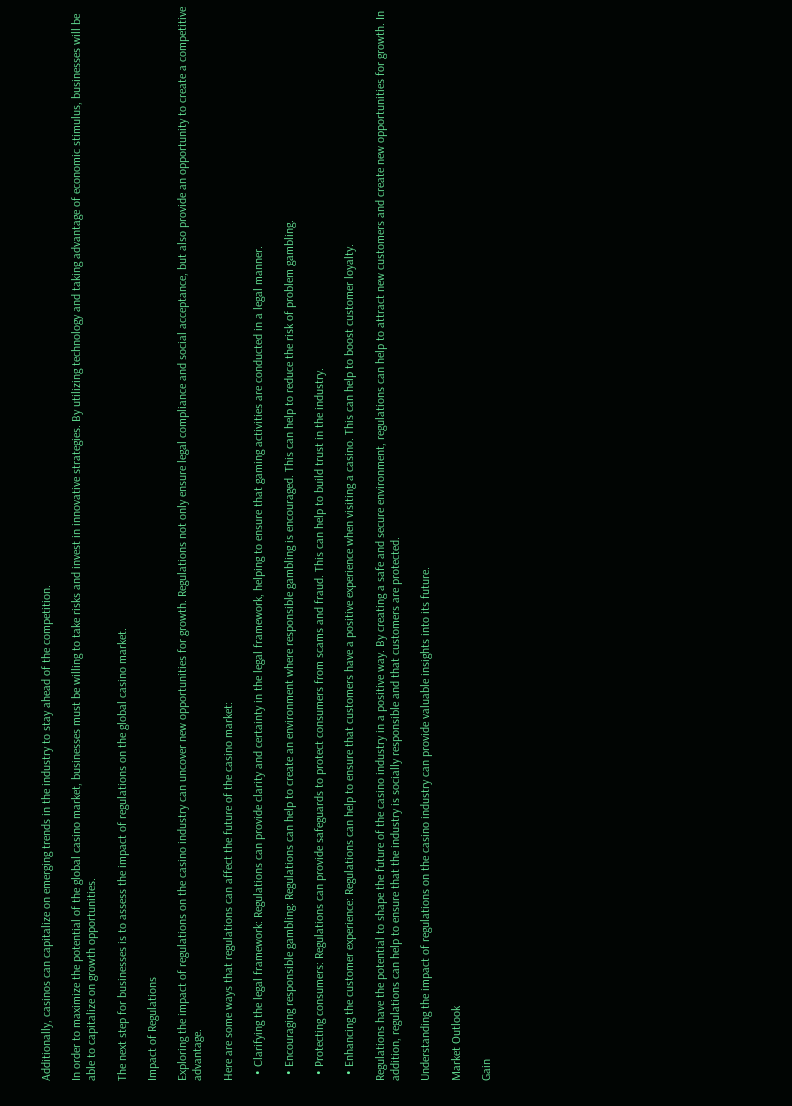Additionally, casinos can capitalize on emerging trends in the industry to stay ahead of the competition.

In order to maximize the potential of the global casino market, businesses must be willing to take risks and invest in innovative strategies. By utilizing technology and taking advantage of economic stimulus, businesses will be able to capitalize on growth opportunities.

The next step for businesses is to assess the impact of regulations on the global casino market.

Impact of Regulations

Exploring the impact of regulations on the casino industry can uncover new opportunities for growth. Regulations not only ensure legal compliance and social acceptance, but also provide an opportunity to create a competitive advantage.

Here are some ways that regulations can affect the future of the casino market:

  • Clarifying the legal framework: Regulations can provide clarity and certainty in the legal framework, helping to ensure that gaming activities are conducted in a legal manner.

  • Encouraging responsible gambling: Regulations can help to create an environment where responsible gambling is encouraged. This can help to reduce the risk of problem gambling.

  • Protecting consumers: Regulations can provide safeguards to protect consumers from scams and fraud. This can help to build trust in the industry.

  • Enhancing the customer experience: Regulations can help to ensure that customers have a positive experience when visiting a casino. This can help to boost customer loyalty.

Regulations have the potential to shape the future of the casino industry in a positive way. By creating a safe and secure environment, regulations can help to attract new customers and create new opportunities for growth. In addition, regulations can help to ensure that the industry is socially responsible and that customers are protected.

Understanding the impact of regulations on the casino industry can provide valuable insights into its future.

Market Outlook

Gain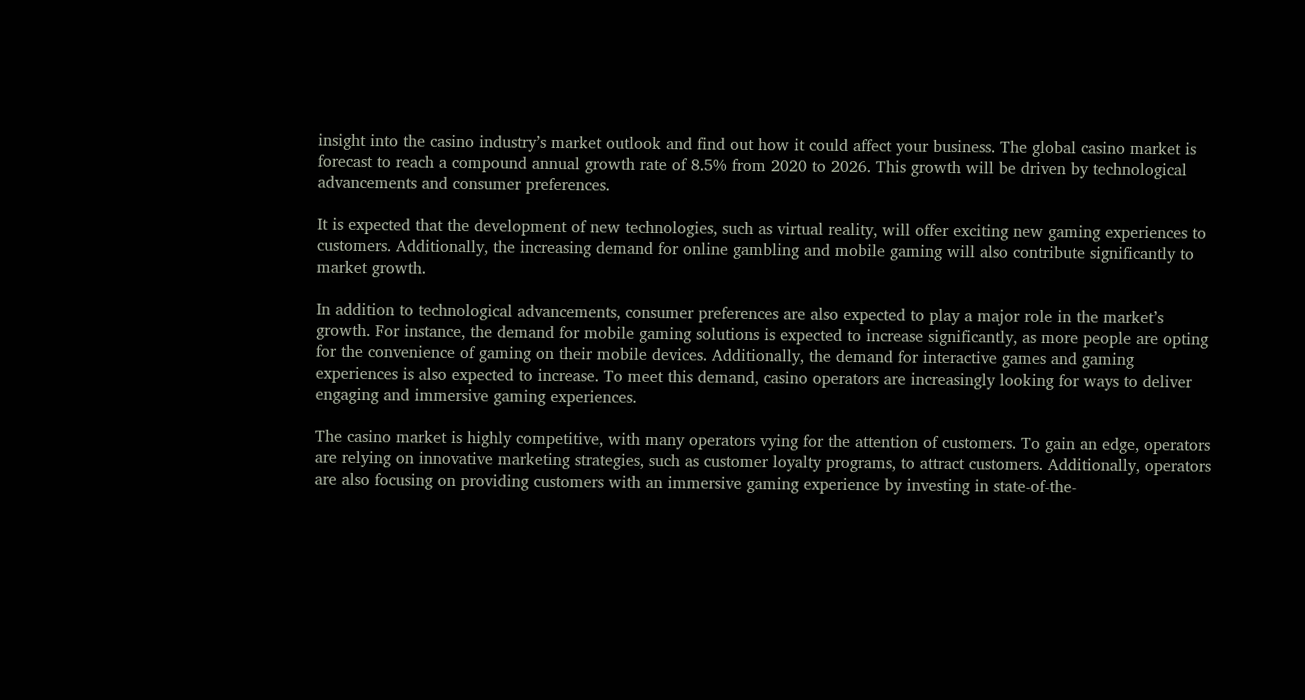insight into the casino industry’s market outlook and find out how it could affect your business. The global casino market is forecast to reach a compound annual growth rate of 8.5% from 2020 to 2026. This growth will be driven by technological advancements and consumer preferences.

It is expected that the development of new technologies, such as virtual reality, will offer exciting new gaming experiences to customers. Additionally, the increasing demand for online gambling and mobile gaming will also contribute significantly to market growth.

In addition to technological advancements, consumer preferences are also expected to play a major role in the market’s growth. For instance, the demand for mobile gaming solutions is expected to increase significantly, as more people are opting for the convenience of gaming on their mobile devices. Additionally, the demand for interactive games and gaming experiences is also expected to increase. To meet this demand, casino operators are increasingly looking for ways to deliver engaging and immersive gaming experiences.

The casino market is highly competitive, with many operators vying for the attention of customers. To gain an edge, operators are relying on innovative marketing strategies, such as customer loyalty programs, to attract customers. Additionally, operators are also focusing on providing customers with an immersive gaming experience by investing in state-of-the-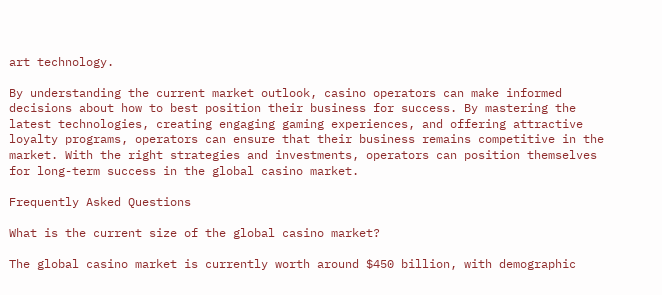art technology.

By understanding the current market outlook, casino operators can make informed decisions about how to best position their business for success. By mastering the latest technologies, creating engaging gaming experiences, and offering attractive loyalty programs, operators can ensure that their business remains competitive in the market. With the right strategies and investments, operators can position themselves for long-term success in the global casino market.

Frequently Asked Questions

What is the current size of the global casino market?

The global casino market is currently worth around $450 billion, with demographic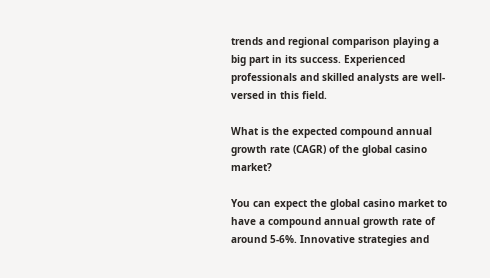trends and regional comparison playing a big part in its success. Experienced professionals and skilled analysts are well-versed in this field.

What is the expected compound annual growth rate (CAGR) of the global casino market?

You can expect the global casino market to have a compound annual growth rate of around 5-6%. Innovative strategies and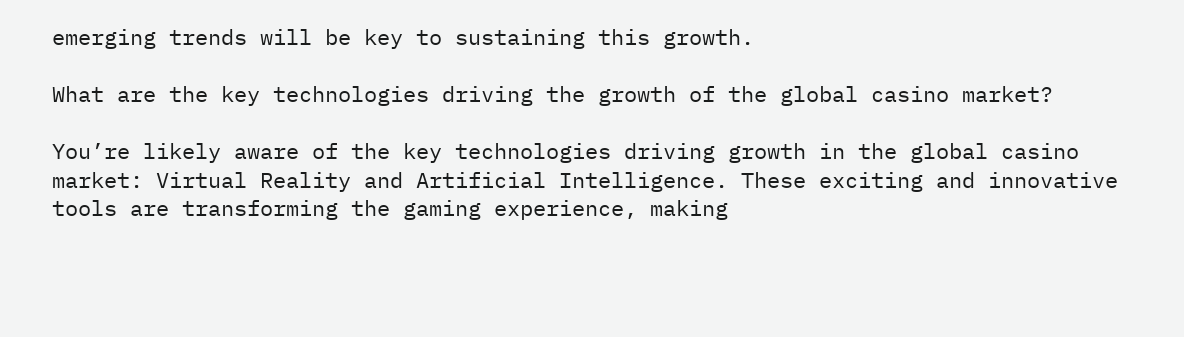emerging trends will be key to sustaining this growth.

What are the key technologies driving the growth of the global casino market?

You’re likely aware of the key technologies driving growth in the global casino market: Virtual Reality and Artificial Intelligence. These exciting and innovative tools are transforming the gaming experience, making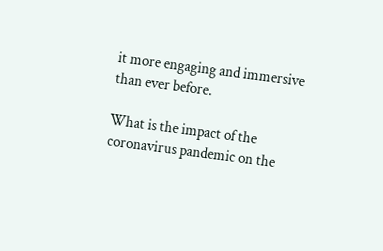it more engaging and immersive than ever before.

What is the impact of the coronavirus pandemic on the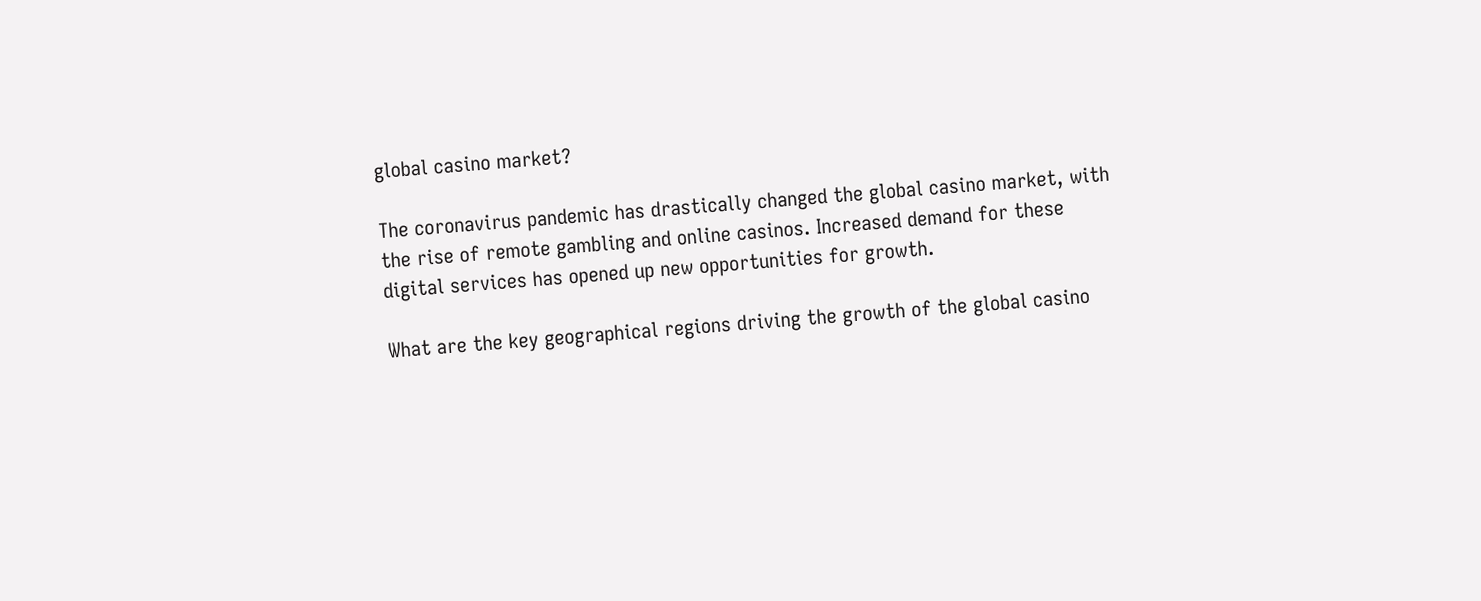global casino market?

The coronavirus pandemic has drastically changed the global casino market, with the rise of remote gambling and online casinos. Increased demand for these digital services has opened up new opportunities for growth.

What are the key geographical regions driving the growth of the global casino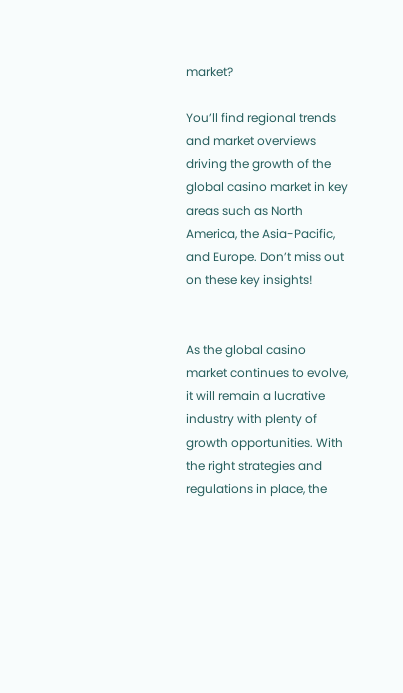market?

You’ll find regional trends and market overviews driving the growth of the global casino market in key areas such as North America, the Asia-Pacific, and Europe. Don’t miss out on these key insights!


As the global casino market continues to evolve, it will remain a lucrative industry with plenty of growth opportunities. With the right strategies and regulations in place, the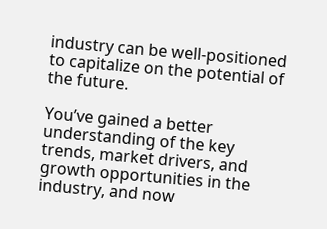industry can be well-positioned to capitalize on the potential of the future.

You’ve gained a better understanding of the key trends, market drivers, and growth opportunities in the industry, and now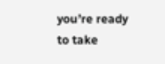you’re ready to take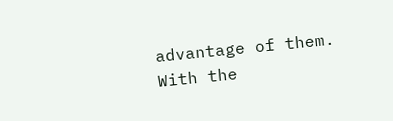advantage of them. With the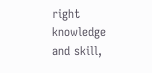right knowledge and skill,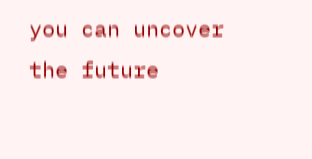you can uncover the future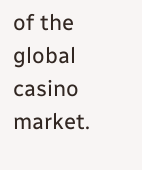of the global casino market.